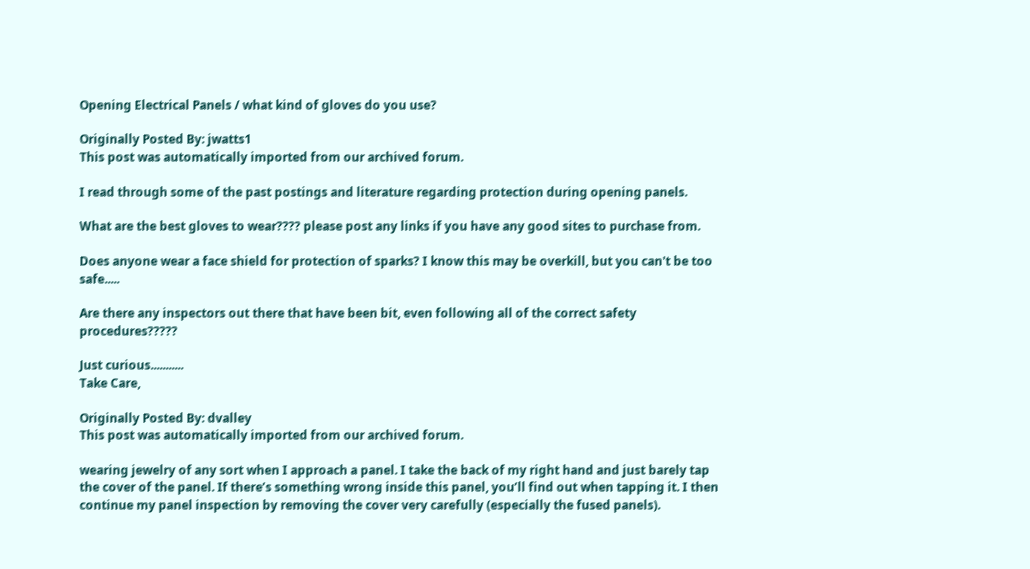Opening Electrical Panels / what kind of gloves do you use?

Originally Posted By: jwatts1
This post was automatically imported from our archived forum.

I read through some of the past postings and literature regarding protection during opening panels.

What are the best gloves to wear???? please post any links if you have any good sites to purchase from.

Does anyone wear a face shield for protection of sparks? I know this may be overkill, but you can't be too safe.....

Are there any inspectors out there that have been bit, even following all of the correct safety procedures?????

Just curious...........
Take Care,

Originally Posted By: dvalley
This post was automatically imported from our archived forum.

wearing jewelry of any sort when I approach a panel. I take the back of my right hand and just barely tap the cover of the panel. If there’s something wrong inside this panel, you’ll find out when tapping it. I then continue my panel inspection by removing the cover very carefully (especially the fused panels).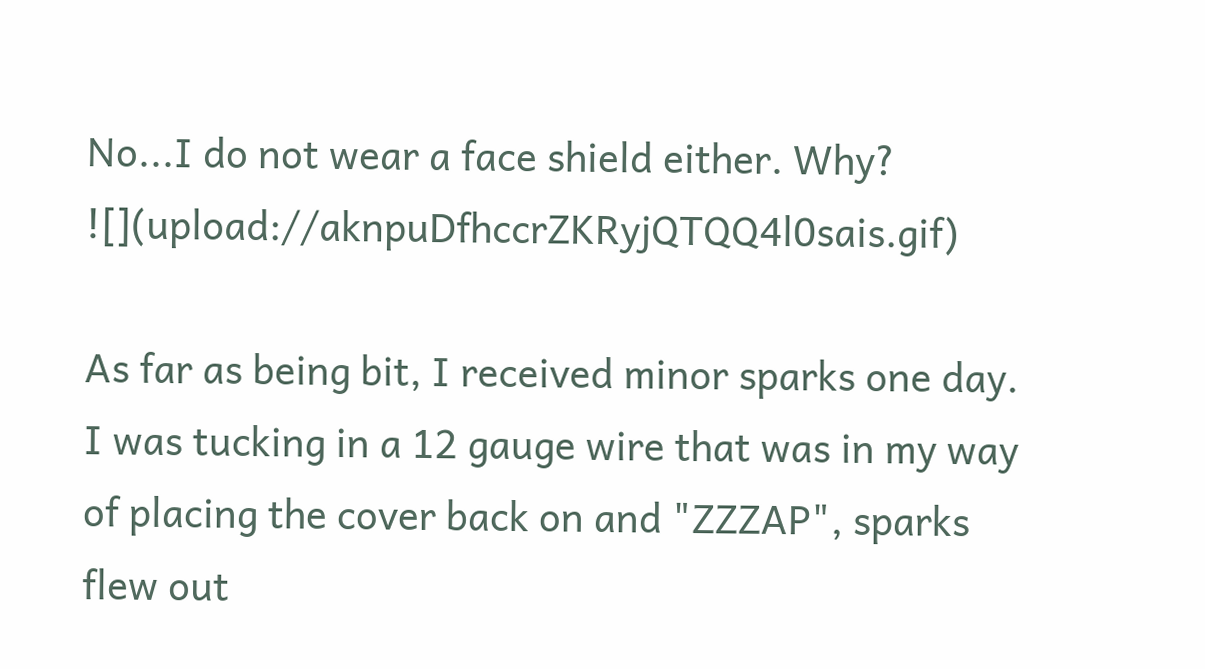No...I do not wear a face shield either. Why? ![](upload://aknpuDfhccrZKRyjQTQQ4l0sais.gif)

As far as being bit, I received minor sparks one day. I was tucking in a 12 gauge wire that was in my way of placing the cover back on and "ZZZAP", sparks flew out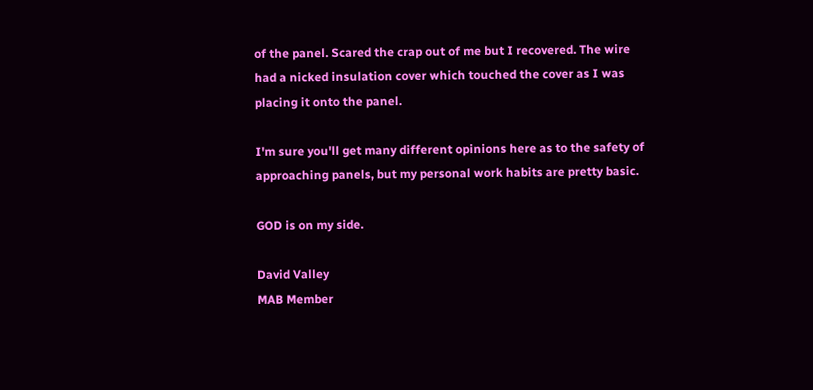of the panel. Scared the crap out of me but I recovered. The wire had a nicked insulation cover which touched the cover as I was placing it onto the panel.

I'm sure you'll get many different opinions here as to the safety of approaching panels, but my personal work habits are pretty basic.

GOD is on my side.

David Valley
MAB Member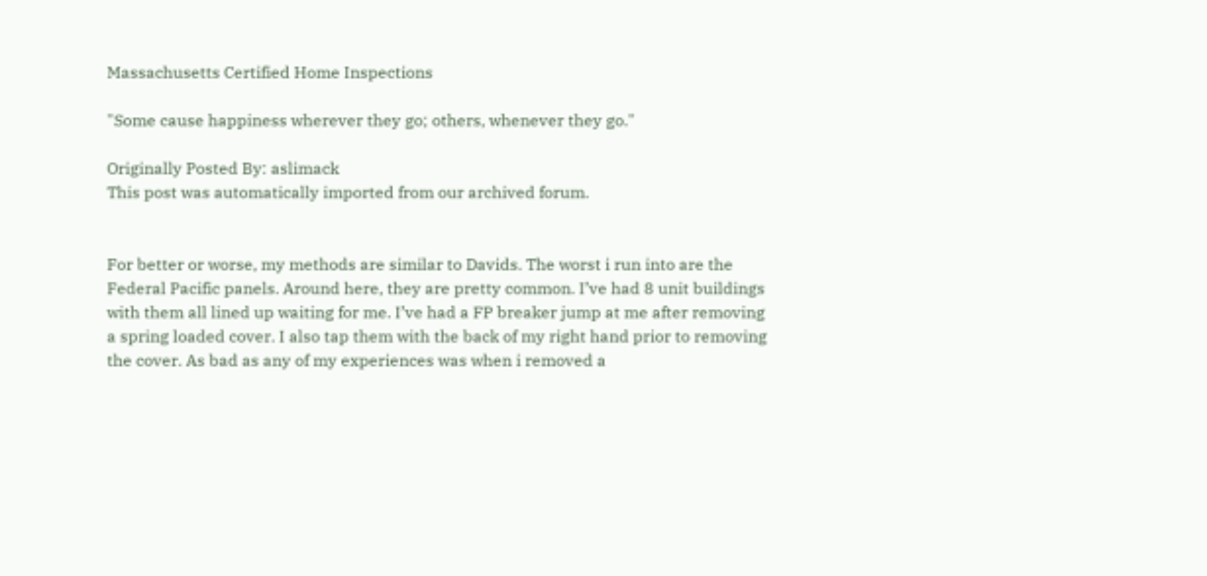Massachusetts Certified Home Inspections

"Some cause happiness wherever they go; others, whenever they go."

Originally Posted By: aslimack
This post was automatically imported from our archived forum.


For better or worse, my methods are similar to Davids. The worst i run into are the Federal Pacific panels. Around here, they are pretty common. I’ve had 8 unit buildings with them all lined up waiting for me. I’ve had a FP breaker jump at me after removing a spring loaded cover. I also tap them with the back of my right hand prior to removing the cover. As bad as any of my experiences was when i removed a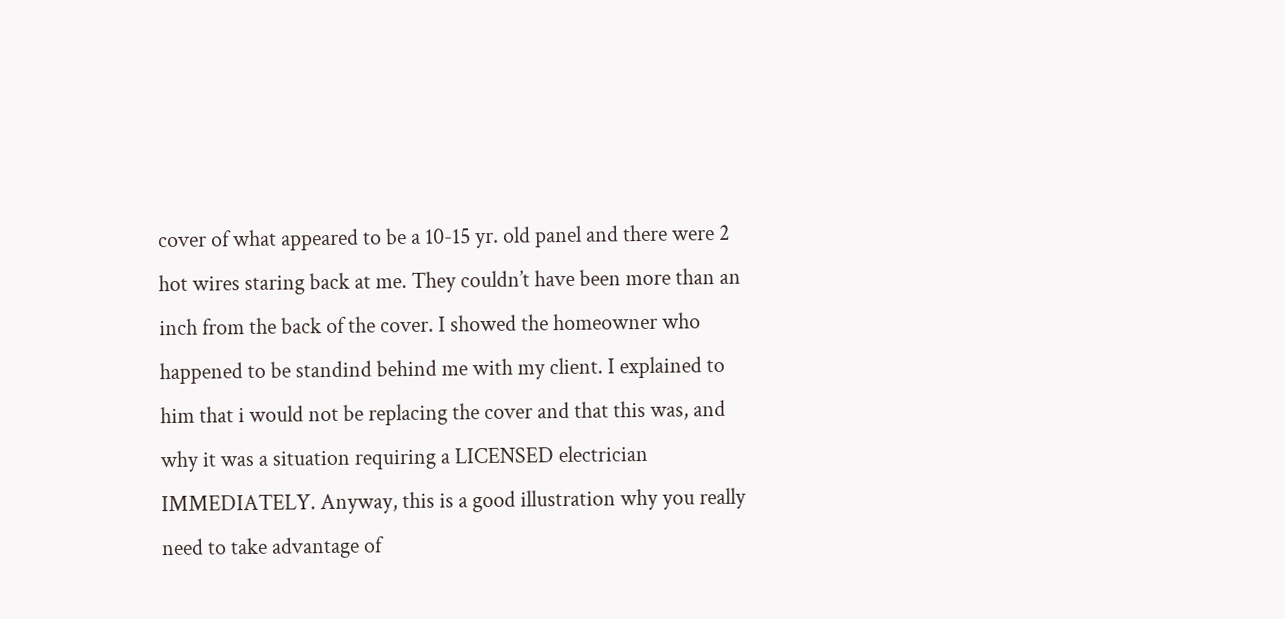cover of what appeared to be a 10-15 yr. old panel and there were 2 hot wires staring back at me. They couldn’t have been more than an inch from the back of the cover. I showed the homeowner who happened to be standind behind me with my client. I explained to him that i would not be replacing the cover and that this was, and why it was a situation requiring a LICENSED electrician IMMEDIATELY. Anyway, this is a good illustration why you really need to take advantage of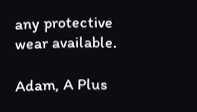any protective wear available.

Adam, A Plus